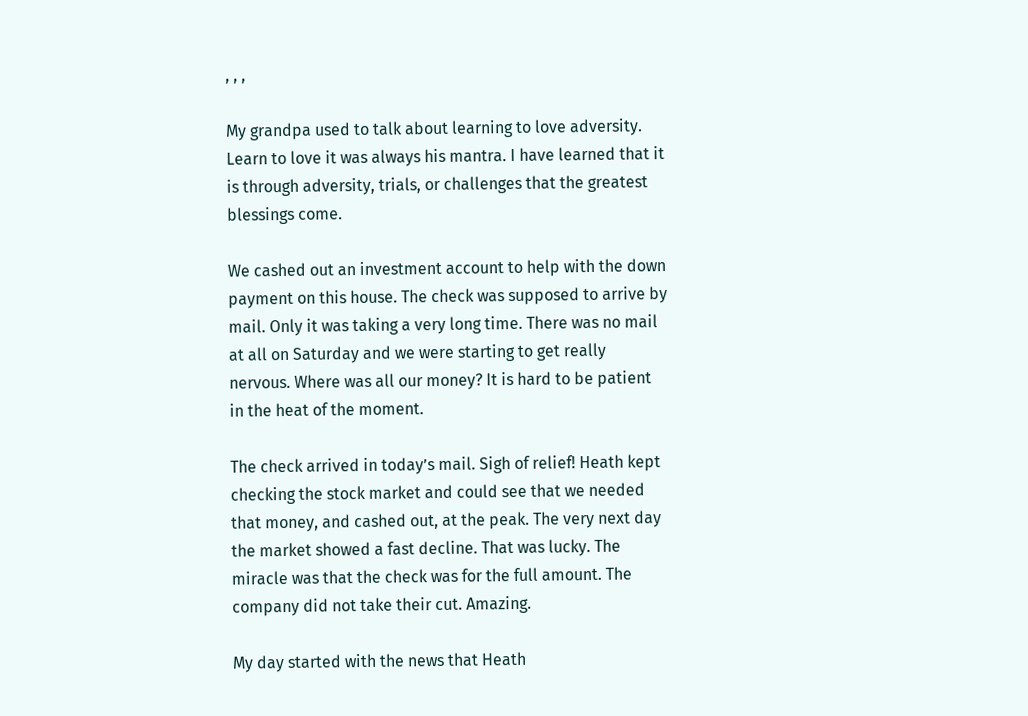, , ,

My grandpa used to talk about learning to love adversity. Learn to love it was always his mantra. I have learned that it is through adversity, trials, or challenges that the greatest blessings come.

We cashed out an investment account to help with the down payment on this house. The check was supposed to arrive by mail. Only it was taking a very long time. There was no mail at all on Saturday and we were starting to get really nervous. Where was all our money? It is hard to be patient in the heat of the moment.

The check arrived in today’s mail. Sigh of relief! Heath kept checking the stock market and could see that we needed that money, and cashed out, at the peak. The very next day the market showed a fast decline. That was lucky. The miracle was that the check was for the full amount. The company did not take their cut. Amazing.

My day started with the news that Heath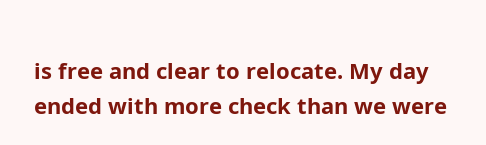is free and clear to relocate. My day ended with more check than we were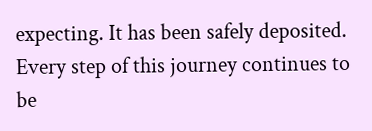expecting. It has been safely deposited. Every step of this journey continues to be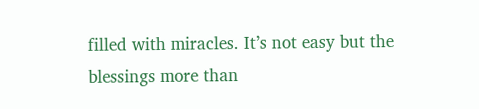filled with miracles. It’s not easy but the blessings more than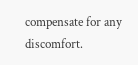compensate for any discomfort.